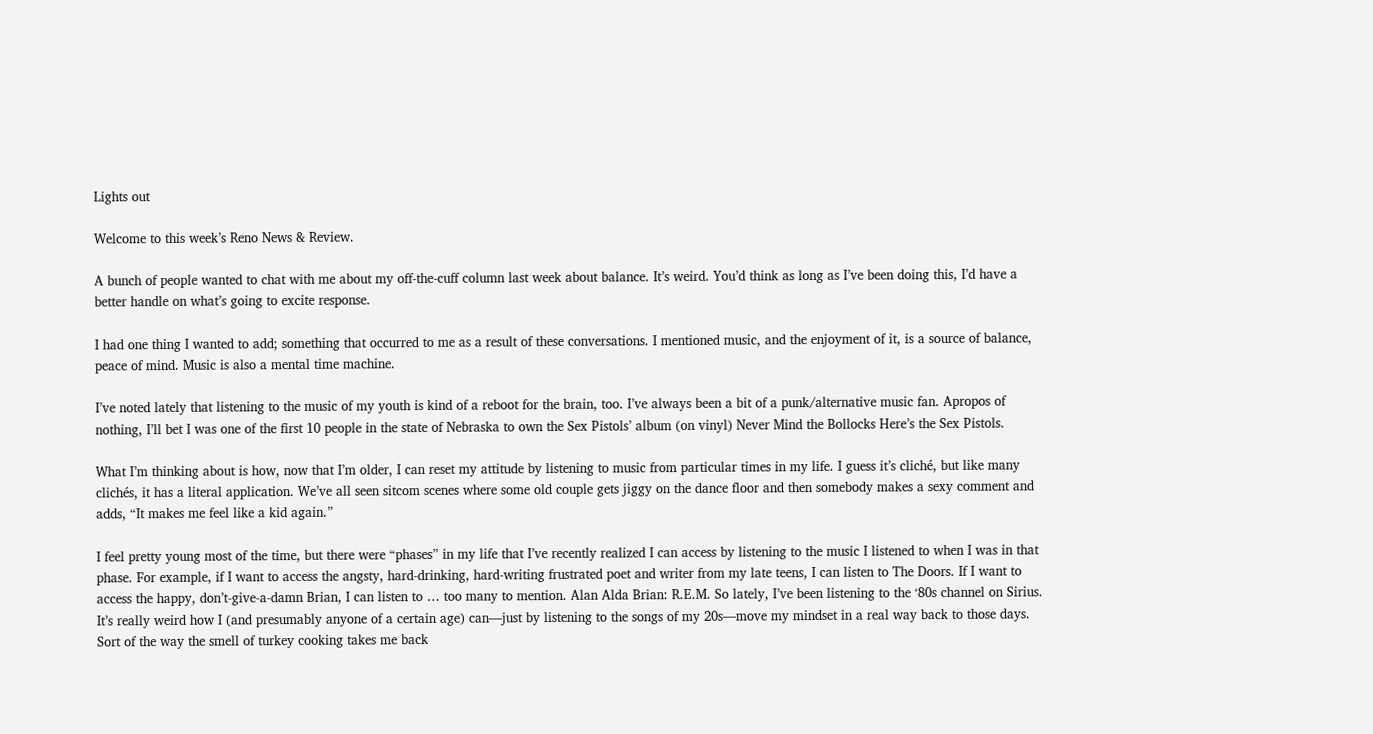Lights out

Welcome to this week’s Reno News & Review.

A bunch of people wanted to chat with me about my off-the-cuff column last week about balance. It’s weird. You’d think as long as I’ve been doing this, I’d have a better handle on what’s going to excite response.

I had one thing I wanted to add; something that occurred to me as a result of these conversations. I mentioned music, and the enjoyment of it, is a source of balance, peace of mind. Music is also a mental time machine.

I’ve noted lately that listening to the music of my youth is kind of a reboot for the brain, too. I’ve always been a bit of a punk/alternative music fan. Apropos of nothing, I’ll bet I was one of the first 10 people in the state of Nebraska to own the Sex Pistols’ album (on vinyl) Never Mind the Bollocks Here’s the Sex Pistols.

What I’m thinking about is how, now that I’m older, I can reset my attitude by listening to music from particular times in my life. I guess it’s cliché, but like many clichés, it has a literal application. We’ve all seen sitcom scenes where some old couple gets jiggy on the dance floor and then somebody makes a sexy comment and adds, “It makes me feel like a kid again.”

I feel pretty young most of the time, but there were “phases” in my life that I’ve recently realized I can access by listening to the music I listened to when I was in that phase. For example, if I want to access the angsty, hard-drinking, hard-writing frustrated poet and writer from my late teens, I can listen to The Doors. If I want to access the happy, don’t-give-a-damn Brian, I can listen to … too many to mention. Alan Alda Brian: R.E.M. So lately, I’ve been listening to the ‘80s channel on Sirius. It’s really weird how I (and presumably anyone of a certain age) can—just by listening to the songs of my 20s—move my mindset in a real way back to those days. Sort of the way the smell of turkey cooking takes me back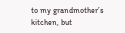to my grandmother’s kitchen, but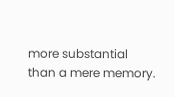more substantial than a mere memory.